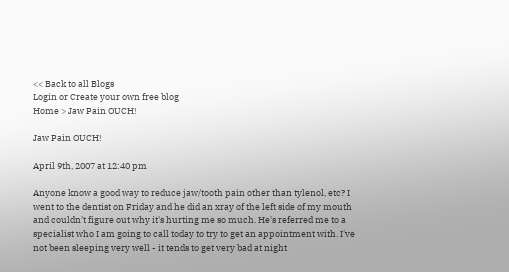<< Back to all Blogs
Login or Create your own free blog
Home > Jaw Pain OUCH!

Jaw Pain OUCH!

April 9th, 2007 at 12:40 pm

Anyone know a good way to reduce jaw/tooth pain other than tylenol, etc? I went to the dentist on Friday and he did an xray of the left side of my mouth and couldn't figure out why it's hurting me so much. He's referred me to a specialist who I am going to call today to try to get an appointment with. I've not been sleeping very well - it tends to get very bad at night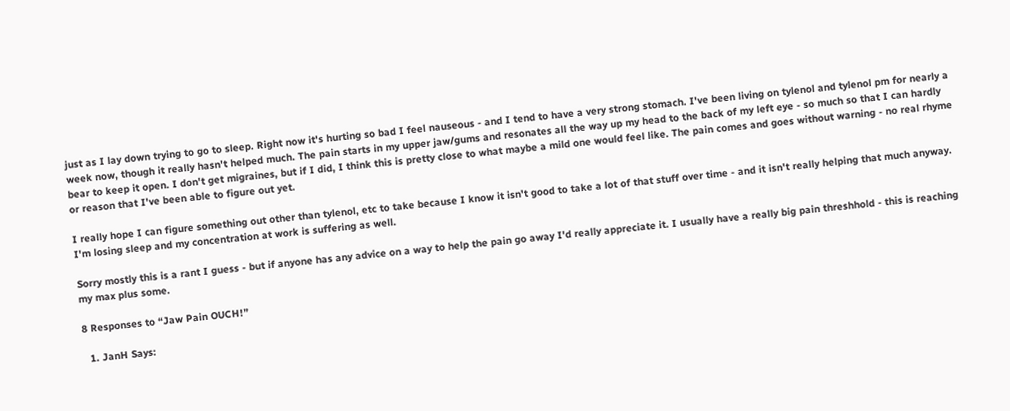just as I lay down trying to go to sleep. Right now it's hurting so bad I feel nauseous - and I tend to have a very strong stomach. I've been living on tylenol and tylenol pm for nearly a week now, though it really hasn't helped much. The pain starts in my upper jaw/gums and resonates all the way up my head to the back of my left eye - so much so that I can hardly bear to keep it open. I don't get migraines, but if I did, I think this is pretty close to what maybe a mild one would feel like. The pain comes and goes without warning - no real rhyme or reason that I've been able to figure out yet.

I really hope I can figure something out other than tylenol, etc to take because I know it isn't good to take a lot of that stuff over time - and it isn't really helping that much anyway. I'm losing sleep and my concentration at work is suffering as well.

Sorry mostly this is a rant I guess - but if anyone has any advice on a way to help the pain go away I'd really appreciate it. I usually have a really big pain threshhold - this is reaching my max plus some.

8 Responses to “Jaw Pain OUCH!”

  1. JanH Says: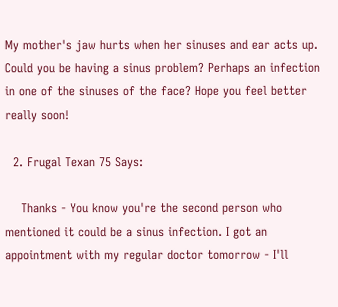My mother's jaw hurts when her sinuses and ear acts up. Could you be having a sinus problem? Perhaps an infection in one of the sinuses of the face? Hope you feel better really soon!

  2. Frugal Texan 75 Says:

    Thanks - You know you're the second person who mentioned it could be a sinus infection. I got an appointment with my regular doctor tomorrow - I'll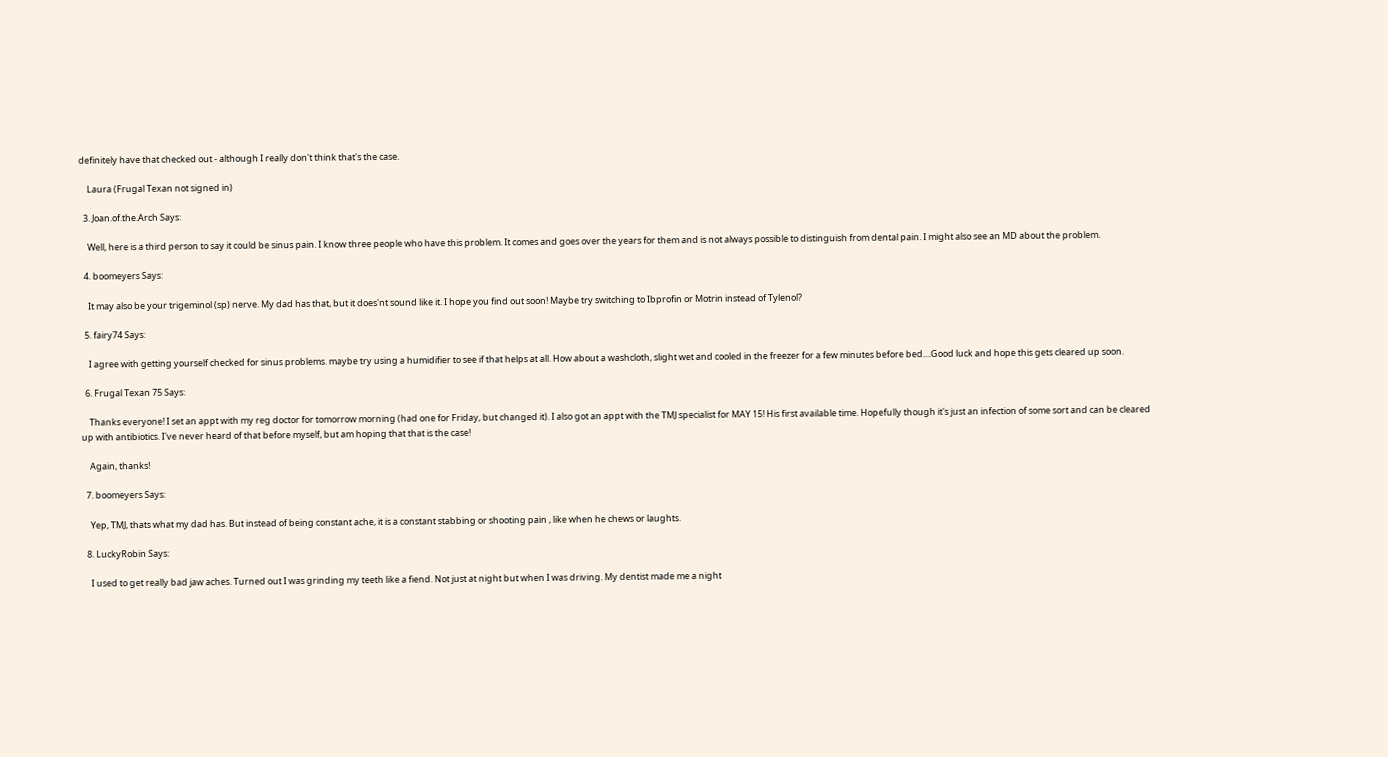definitely have that checked out - although I really don't think that's the case.

    Laura (Frugal Texan not signed in)

  3. Joan.of.the.Arch Says:

    Well, here is a third person to say it could be sinus pain. I know three people who have this problem. It comes and goes over the years for them and is not always possible to distinguish from dental pain. I might also see an MD about the problem.

  4. boomeyers Says:

    It may also be your trigeminol (sp) nerve. My dad has that, but it does'nt sound like it. I hope you find out soon! Maybe try switching to Ibprofin or Motrin instead of Tylenol?

  5. fairy74 Says:

    I agree with getting yourself checked for sinus problems. maybe try using a humidifier to see if that helps at all. How about a washcloth, slight wet and cooled in the freezer for a few minutes before bed....Good luck and hope this gets cleared up soon.

  6. Frugal Texan 75 Says:

    Thanks everyone! I set an appt with my reg doctor for tomorrow morning (had one for Friday, but changed it). I also got an appt with the TMJ specialist for MAY 15! His first available time. Hopefully though it's just an infection of some sort and can be cleared up with antibiotics. I've never heard of that before myself, but am hoping that that is the case!

    Again, thanks!

  7. boomeyers Says:

    Yep, TMJ, thats what my dad has. But instead of being constant ache, it is a constant stabbing or shooting pain , like when he chews or laughts.

  8. LuckyRobin Says:

    I used to get really bad jaw aches. Turned out I was grinding my teeth like a fiend. Not just at night but when I was driving. My dentist made me a night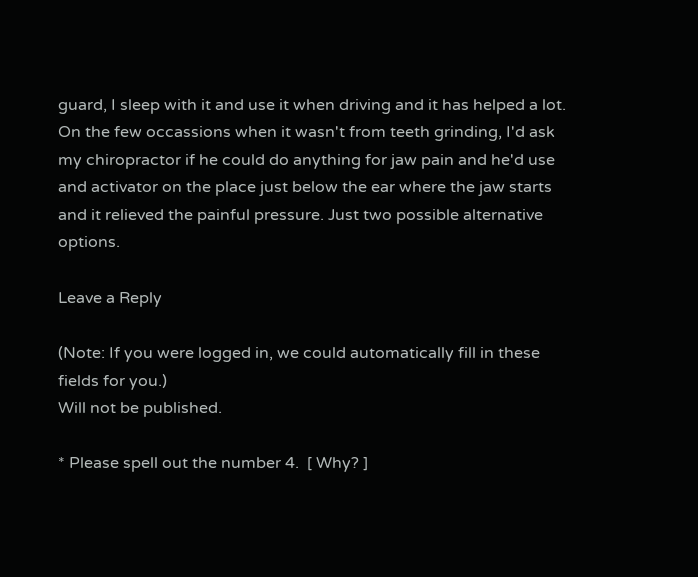guard, I sleep with it and use it when driving and it has helped a lot. On the few occassions when it wasn't from teeth grinding, I'd ask my chiropractor if he could do anything for jaw pain and he'd use and activator on the place just below the ear where the jaw starts and it relieved the painful pressure. Just two possible alternative options.

Leave a Reply

(Note: If you were logged in, we could automatically fill in these fields for you.)
Will not be published.

* Please spell out the number 4.  [ Why? ]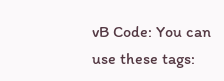vB Code: You can use these tags: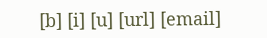[b] [i] [u] [url] [email]